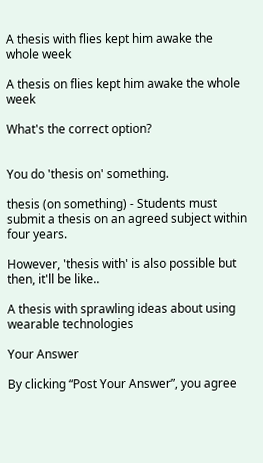A thesis with flies kept him awake the whole week

A thesis on flies kept him awake the whole week

What's the correct option?


You do 'thesis on' something.

thesis (on something) - Students must submit a thesis on an agreed subject within four years.

However, 'thesis with' is also possible but then, it'll be like..

A thesis with sprawling ideas about using wearable technologies

Your Answer

By clicking “Post Your Answer”, you agree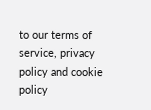to our terms of service, privacy policy and cookie policy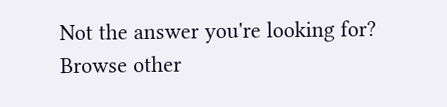Not the answer you're looking for? Browse other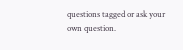questions tagged or ask your own question.